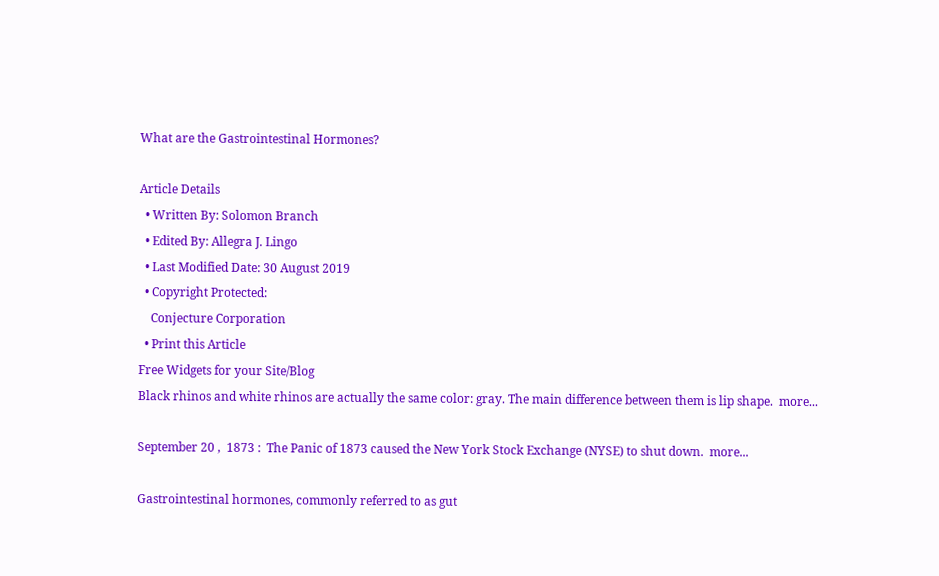What are the Gastrointestinal Hormones?

Article Details
  • Written By: Solomon Branch
  • Edited By: Allegra J. Lingo
  • Last Modified Date: 30 August 2019
  • Copyright Protected:
    Conjecture Corporation
  • Print this Article
Free Widgets for your Site/Blog
Black rhinos and white rhinos are actually the same color: gray. The main difference between them is lip shape.  more...

September 20 ,  1873 :  The Panic of 1873 caused the New York Stock Exchange (NYSE) to shut down.  more...

Gastrointestinal hormones, commonly referred to as gut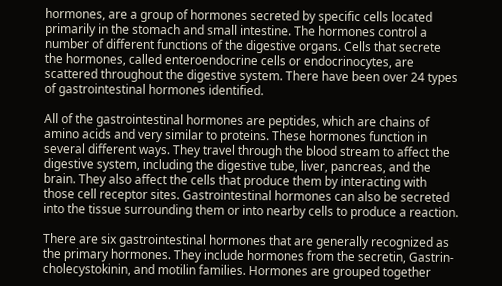hormones, are a group of hormones secreted by specific cells located primarily in the stomach and small intestine. The hormones control a number of different functions of the digestive organs. Cells that secrete the hormones, called enteroendocrine cells or endocrinocytes, are scattered throughout the digestive system. There have been over 24 types of gastrointestinal hormones identified.

All of the gastrointestinal hormones are peptides, which are chains of amino acids and very similar to proteins. These hormones function in several different ways. They travel through the blood stream to affect the digestive system, including the digestive tube, liver, pancreas, and the brain. They also affect the cells that produce them by interacting with those cell receptor sites. Gastrointestinal hormones can also be secreted into the tissue surrounding them or into nearby cells to produce a reaction.

There are six gastrointestinal hormones that are generally recognized as the primary hormones. They include hormones from the secretin, Gastrin-cholecystokinin, and motilin families. Hormones are grouped together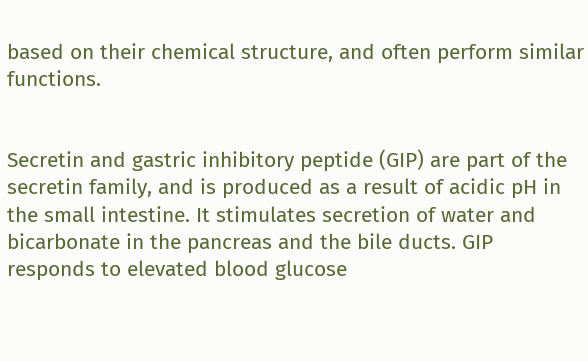based on their chemical structure, and often perform similar functions.


Secretin and gastric inhibitory peptide (GIP) are part of the secretin family, and is produced as a result of acidic pH in the small intestine. It stimulates secretion of water and bicarbonate in the pancreas and the bile ducts. GIP responds to elevated blood glucose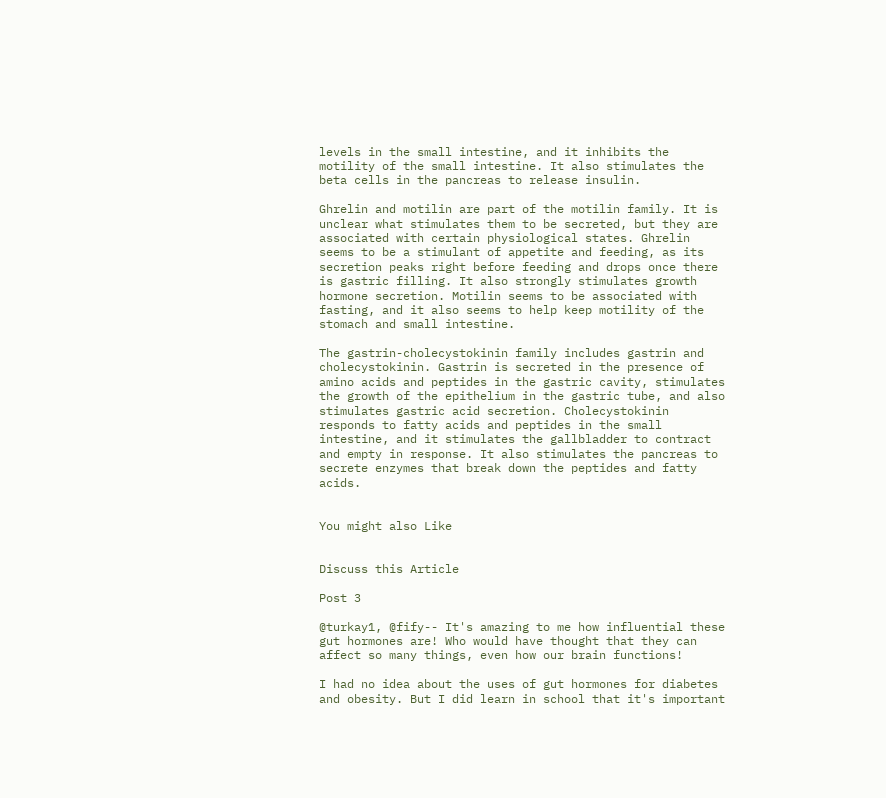levels in the small intestine, and it inhibits the motility of the small intestine. It also stimulates the beta cells in the pancreas to release insulin.

Ghrelin and motilin are part of the motilin family. It is unclear what stimulates them to be secreted, but they are associated with certain physiological states. Ghrelin seems to be a stimulant of appetite and feeding, as its secretion peaks right before feeding and drops once there is gastric filling. It also strongly stimulates growth hormone secretion. Motilin seems to be associated with fasting, and it also seems to help keep motility of the stomach and small intestine.

The gastrin-cholecystokinin family includes gastrin and cholecystokinin. Gastrin is secreted in the presence of amino acids and peptides in the gastric cavity, stimulates the growth of the epithelium in the gastric tube, and also stimulates gastric acid secretion. Cholecystokinin responds to fatty acids and peptides in the small intestine, and it stimulates the gallbladder to contract and empty in response. It also stimulates the pancreas to secrete enzymes that break down the peptides and fatty acids.


You might also Like


Discuss this Article

Post 3

@turkay1, @fify-- It's amazing to me how influential these gut hormones are! Who would have thought that they can affect so many things, even how our brain functions!

I had no idea about the uses of gut hormones for diabetes and obesity. But I did learn in school that it's important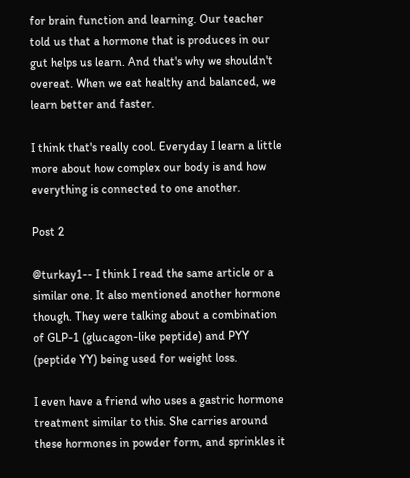for brain function and learning. Our teacher told us that a hormone that is produces in our gut helps us learn. And that's why we shouldn't overeat. When we eat healthy and balanced, we learn better and faster.

I think that's really cool. Everyday I learn a little more about how complex our body is and how everything is connected to one another.

Post 2

@turkay1-- I think I read the same article or a similar one. It also mentioned another hormone though. They were talking about a combination of GLP-1 (glucagon-like peptide) and PYY (peptide YY) being used for weight loss.

I even have a friend who uses a gastric hormone treatment similar to this. She carries around these hormones in powder form, and sprinkles it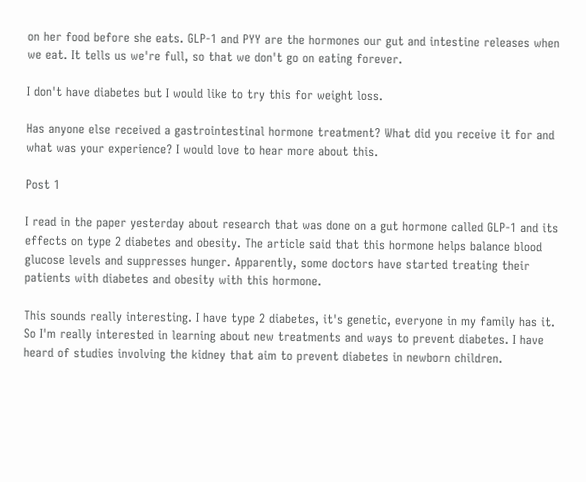on her food before she eats. GLP-1 and PYY are the hormones our gut and intestine releases when we eat. It tells us we're full, so that we don't go on eating forever.

I don't have diabetes but I would like to try this for weight loss.

Has anyone else received a gastrointestinal hormone treatment? What did you receive it for and what was your experience? I would love to hear more about this.

Post 1

I read in the paper yesterday about research that was done on a gut hormone called GLP-1 and its effects on type 2 diabetes and obesity. The article said that this hormone helps balance blood glucose levels and suppresses hunger. Apparently, some doctors have started treating their patients with diabetes and obesity with this hormone.

This sounds really interesting. I have type 2 diabetes, it's genetic, everyone in my family has it. So I'm really interested in learning about new treatments and ways to prevent diabetes. I have heard of studies involving the kidney that aim to prevent diabetes in newborn children.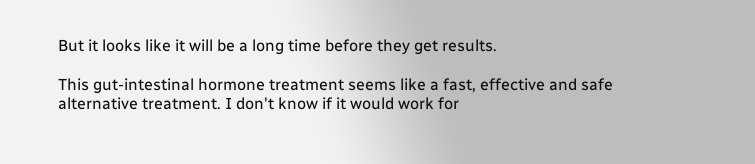But it looks like it will be a long time before they get results.

This gut-intestinal hormone treatment seems like a fast, effective and safe alternative treatment. I don't know if it would work for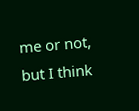me or not, but I think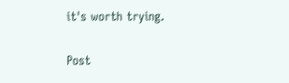it's worth trying.

Post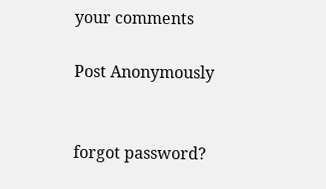your comments

Post Anonymously


forgot password?